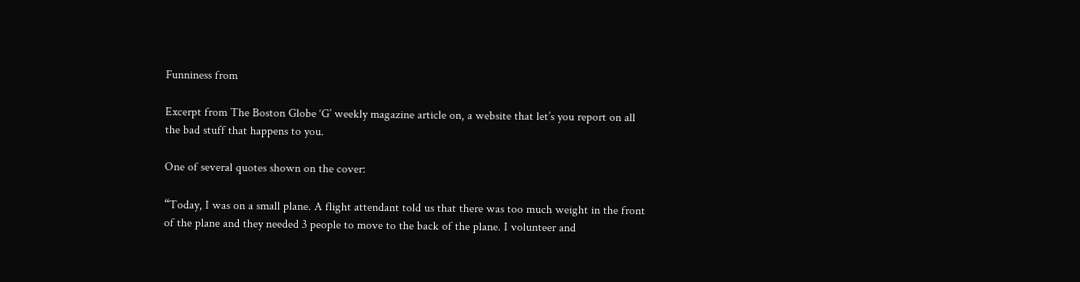Funniness from

Excerpt from The Boston Globe ‘G’ weekly magazine article on, a website that let’s you report on all the bad stuff that happens to you.

One of several quotes shown on the cover:

“Today, I was on a small plane. A flight attendant told us that there was too much weight in the front of the plane and they needed 3 people to move to the back of the plane. I volunteer and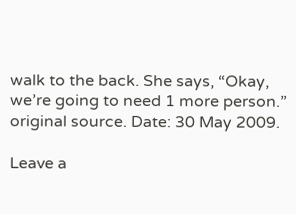walk to the back. She says, “Okay, we’re going to need 1 more person.” original source. Date: 30 May 2009.

Leave a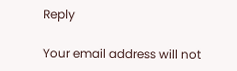Reply

Your email address will not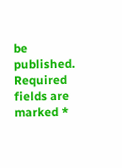be published. Required fields are marked *